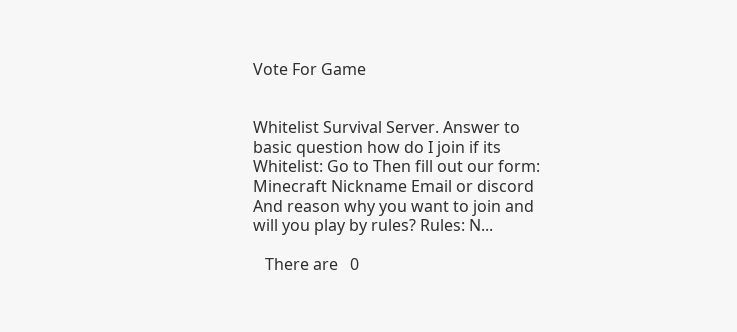Vote For Game


Whitelist Survival Server. Answer to basic question how do I join if its Whitelist: Go to Then fill out our form: Minecraft Nickname Email or discord And reason why you want to join and will you play by rules? Rules: N...

   There are   0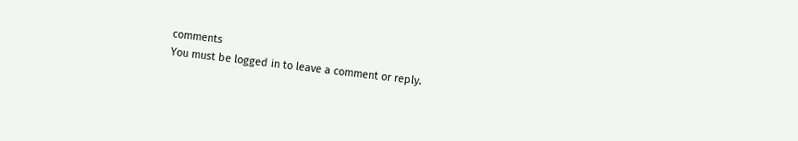comments
You must be logged in to leave a comment or reply.